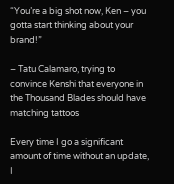“You’re a big shot now, Ken – you gotta start thinking about your brand!”

– Tatu Calamaro, trying to convince Kenshi that everyone in the Thousand Blades should have matching tattoos

Every time I go a significant amount of time without an update, I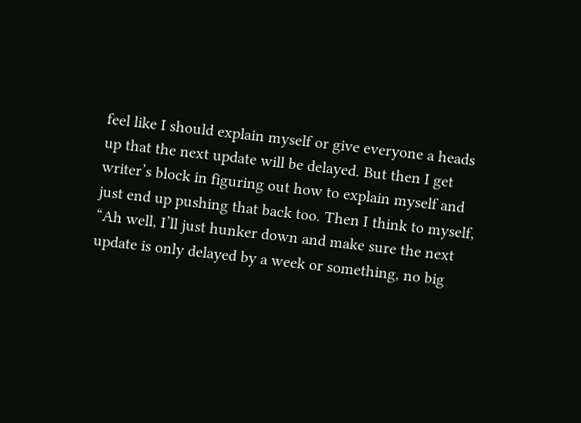feel like I should explain myself or give everyone a heads up that the next update will be delayed. But then I get writer’s block in figuring out how to explain myself and just end up pushing that back too. Then I think to myself, “Ah well, I’ll just hunker down and make sure the next update is only delayed by a week or something, no big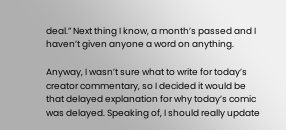deal.” Next thing I know, a month’s passed and I haven’t given anyone a word on anything.

Anyway, I wasn’t sure what to write for today’s creator commentary, so I decided it would be that delayed explanation for why today’s comic was delayed. Speaking of, I should really update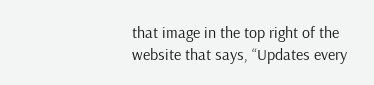that image in the top right of the website that says, “Updates every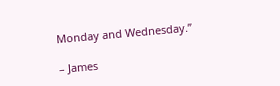Monday and Wednesday.”

– James